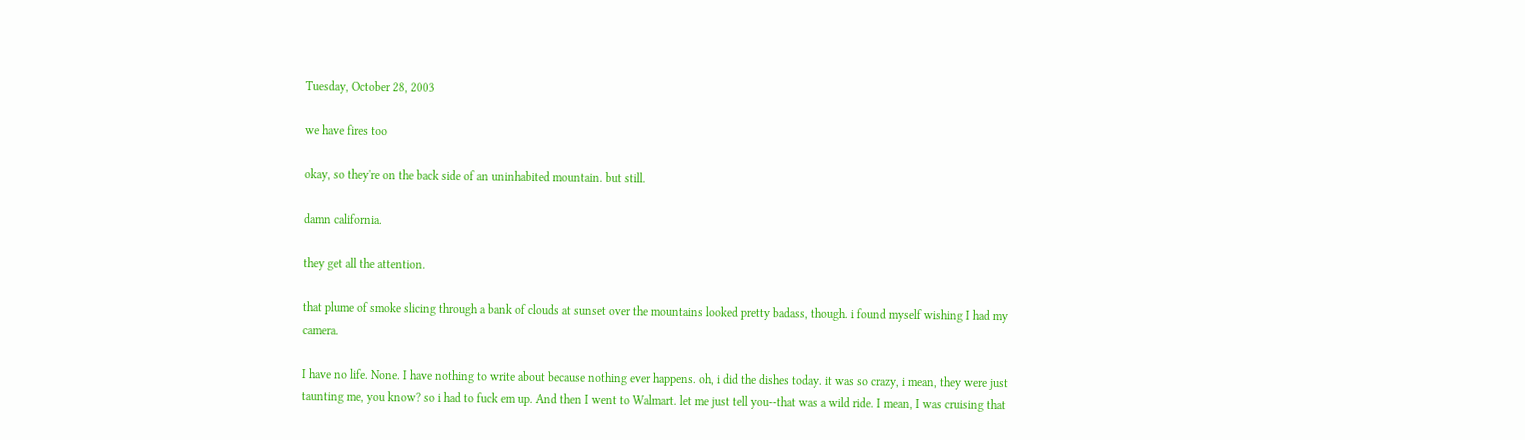Tuesday, October 28, 2003

we have fires too

okay, so they're on the back side of an uninhabited mountain. but still.

damn california.

they get all the attention.

that plume of smoke slicing through a bank of clouds at sunset over the mountains looked pretty badass, though. i found myself wishing I had my camera.

I have no life. None. I have nothing to write about because nothing ever happens. oh, i did the dishes today. it was so crazy, i mean, they were just taunting me, you know? so i had to fuck em up. And then I went to Walmart. let me just tell you--that was a wild ride. I mean, I was cruising that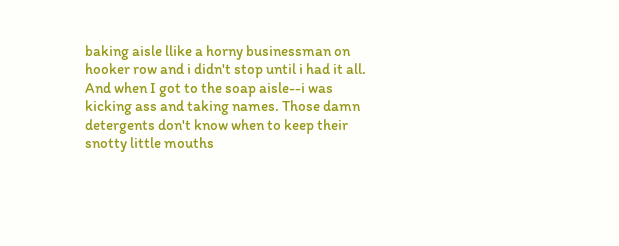baking aisle llike a horny businessman on hooker row and i didn't stop until i had it all. And when I got to the soap aisle--i was kicking ass and taking names. Those damn detergents don't know when to keep their snotty little mouths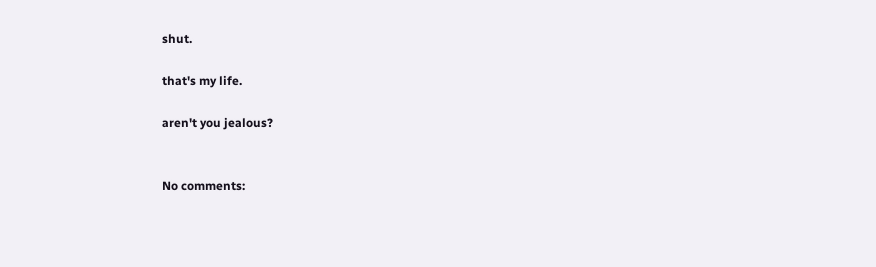shut.

that's my life.

aren't you jealous?


No comments: